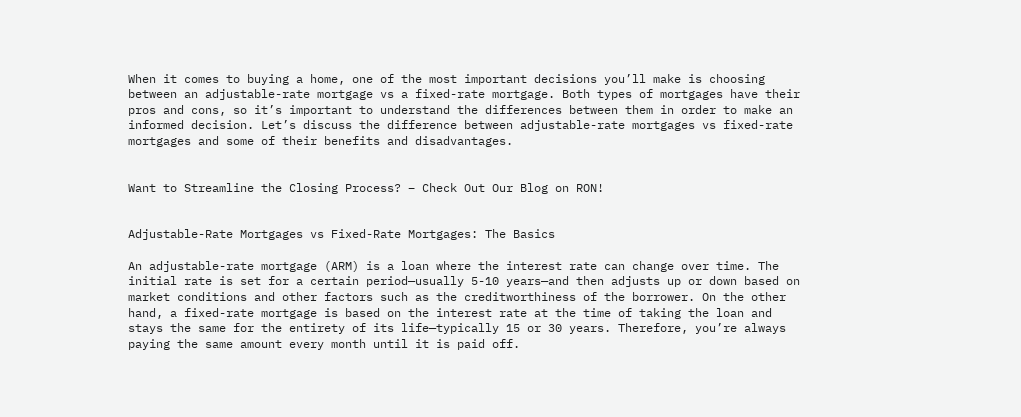When it comes to buying a home, one of the most important decisions you’ll make is choosing between an adjustable-rate mortgage vs a fixed-rate mortgage. Both types of mortgages have their pros and cons, so it’s important to understand the differences between them in order to make an informed decision. Let’s discuss the difference between adjustable-rate mortgages vs fixed-rate mortgages and some of their benefits and disadvantages.


Want to Streamline the Closing Process? – Check Out Our Blog on RON!


Adjustable-Rate Mortgages vs Fixed-Rate Mortgages: The Basics

An adjustable-rate mortgage (ARM) is a loan where the interest rate can change over time. The initial rate is set for a certain period—usually 5-10 years—and then adjusts up or down based on market conditions and other factors such as the creditworthiness of the borrower. On the other hand, a fixed-rate mortgage is based on the interest rate at the time of taking the loan and stays the same for the entirety of its life—typically 15 or 30 years. Therefore, you’re always paying the same amount every month until it is paid off.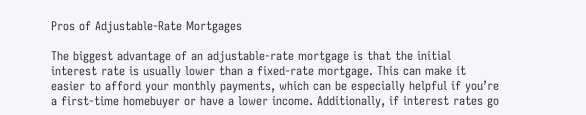Pros of Adjustable-Rate Mortgages

The biggest advantage of an adjustable-rate mortgage is that the initial interest rate is usually lower than a fixed-rate mortgage. This can make it easier to afford your monthly payments, which can be especially helpful if you’re a first-time homebuyer or have a lower income. Additionally, if interest rates go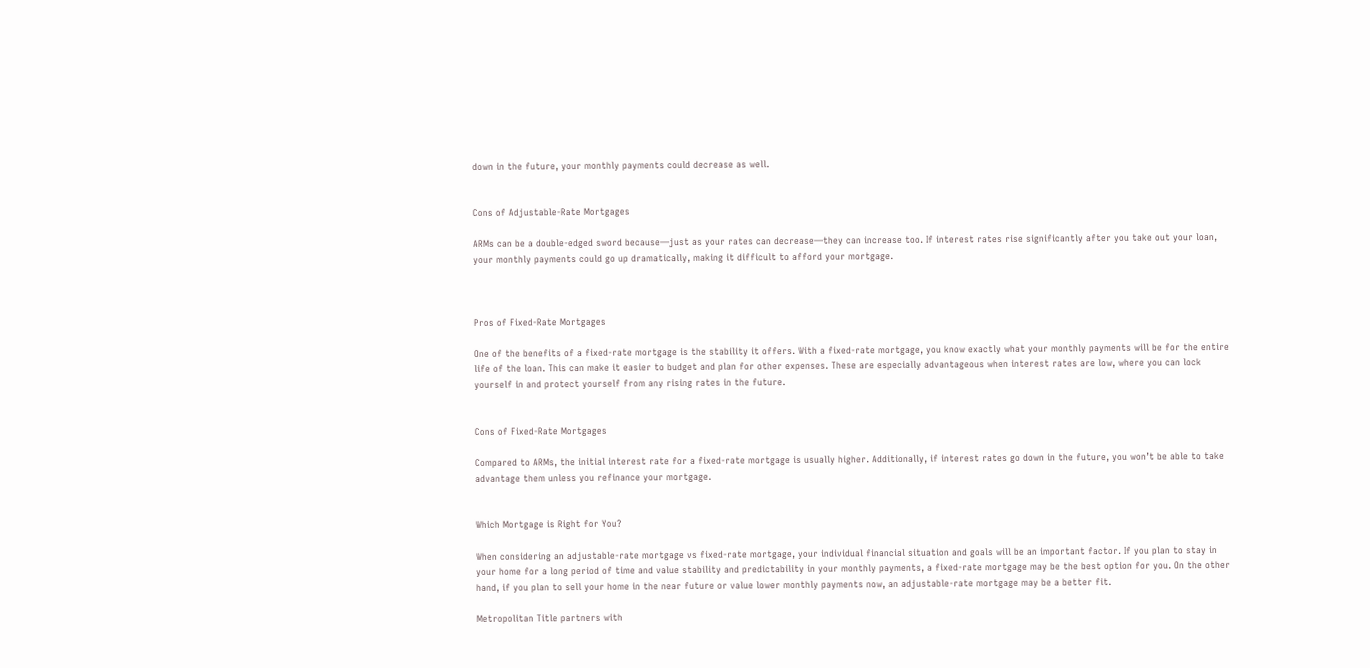down in the future, your monthly payments could decrease as well.


Cons of Adjustable-Rate Mortgages

ARMs can be a double-edged sword because—just as your rates can decrease—they can increase too. If interest rates rise significantly after you take out your loan, your monthly payments could go up dramatically, making it difficult to afford your mortgage.



Pros of Fixed-Rate Mortgages

One of the benefits of a fixed-rate mortgage is the stability it offers. With a fixed-rate mortgage, you know exactly what your monthly payments will be for the entire life of the loan. This can make it easier to budget and plan for other expenses. These are especially advantageous when interest rates are low, where you can lock yourself in and protect yourself from any rising rates in the future.


Cons of Fixed-Rate Mortgages

Compared to ARMs, the initial interest rate for a fixed-rate mortgage is usually higher. Additionally, if interest rates go down in the future, you won’t be able to take advantage them unless you refinance your mortgage.


Which Mortgage is Right for You?

When considering an adjustable-rate mortgage vs fixed-rate mortgage, your individual financial situation and goals will be an important factor. If you plan to stay in your home for a long period of time and value stability and predictability in your monthly payments, a fixed-rate mortgage may be the best option for you. On the other hand, if you plan to sell your home in the near future or value lower monthly payments now, an adjustable-rate mortgage may be a better fit.

Metropolitan Title partners with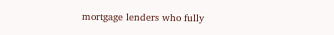mortgage lenders who fully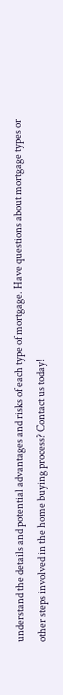understand the details and potential advantages and risks of each type of mortgage. Have questions about mortgage types or other steps involved in the home buying process? Contact us today!